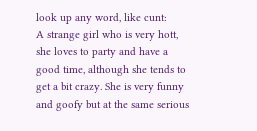look up any word, like cunt:
A strange girl who is very hott, she loves to party and have a good time, although she tends to get a bit crazy. She is very funny and goofy but at the same serious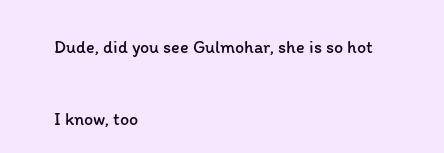Dude, did you see Gulmohar, she is so hot

I know, too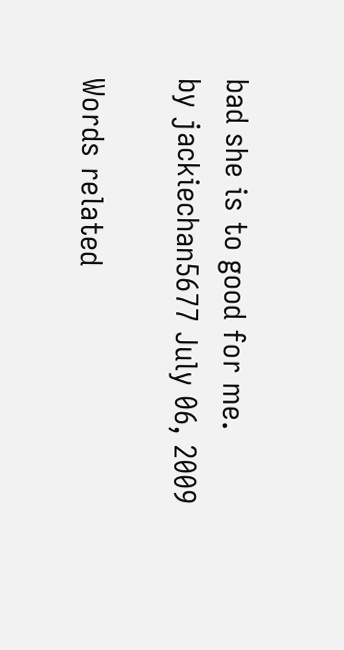bad she is to good for me.
by jackiechan5677 July 06, 2009

Words related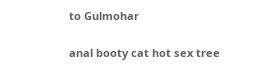to Gulmohar

anal booty cat hot sex tree